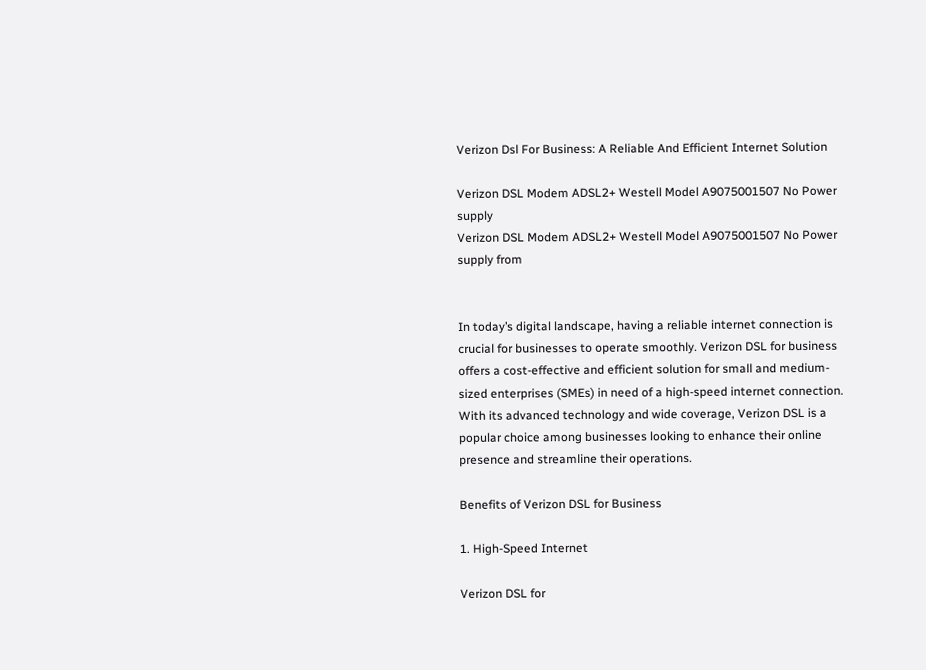Verizon Dsl For Business: A Reliable And Efficient Internet Solution

Verizon DSL Modem ADSL2+ Westell Model A9075001507 No Power supply
Verizon DSL Modem ADSL2+ Westell Model A9075001507 No Power supply from


In today’s digital landscape, having a reliable internet connection is crucial for businesses to operate smoothly. Verizon DSL for business offers a cost-effective and efficient solution for small and medium-sized enterprises (SMEs) in need of a high-speed internet connection. With its advanced technology and wide coverage, Verizon DSL is a popular choice among businesses looking to enhance their online presence and streamline their operations.

Benefits of Verizon DSL for Business

1. High-Speed Internet

Verizon DSL for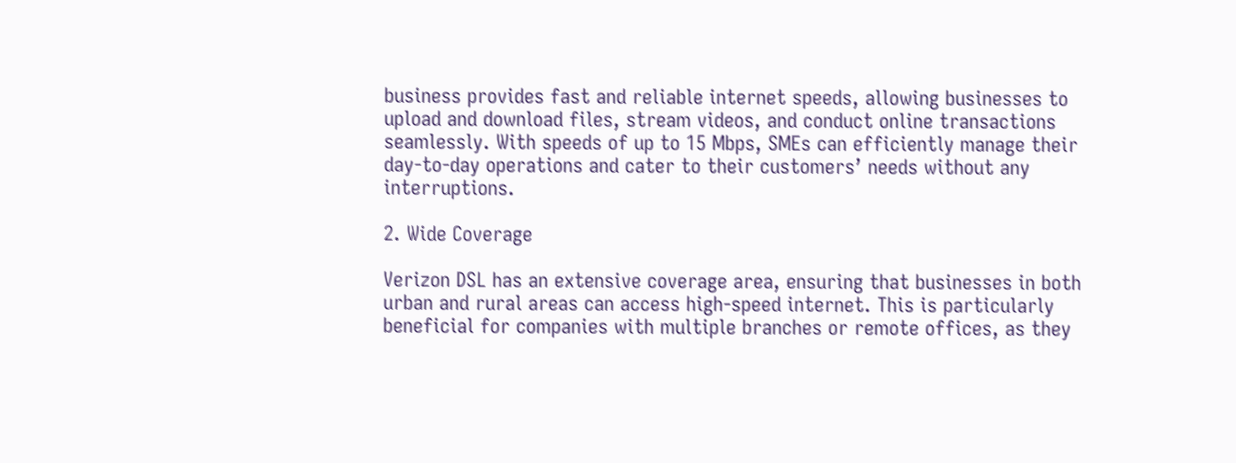business provides fast and reliable internet speeds, allowing businesses to upload and download files, stream videos, and conduct online transactions seamlessly. With speeds of up to 15 Mbps, SMEs can efficiently manage their day-to-day operations and cater to their customers’ needs without any interruptions.

2. Wide Coverage

Verizon DSL has an extensive coverage area, ensuring that businesses in both urban and rural areas can access high-speed internet. This is particularly beneficial for companies with multiple branches or remote offices, as they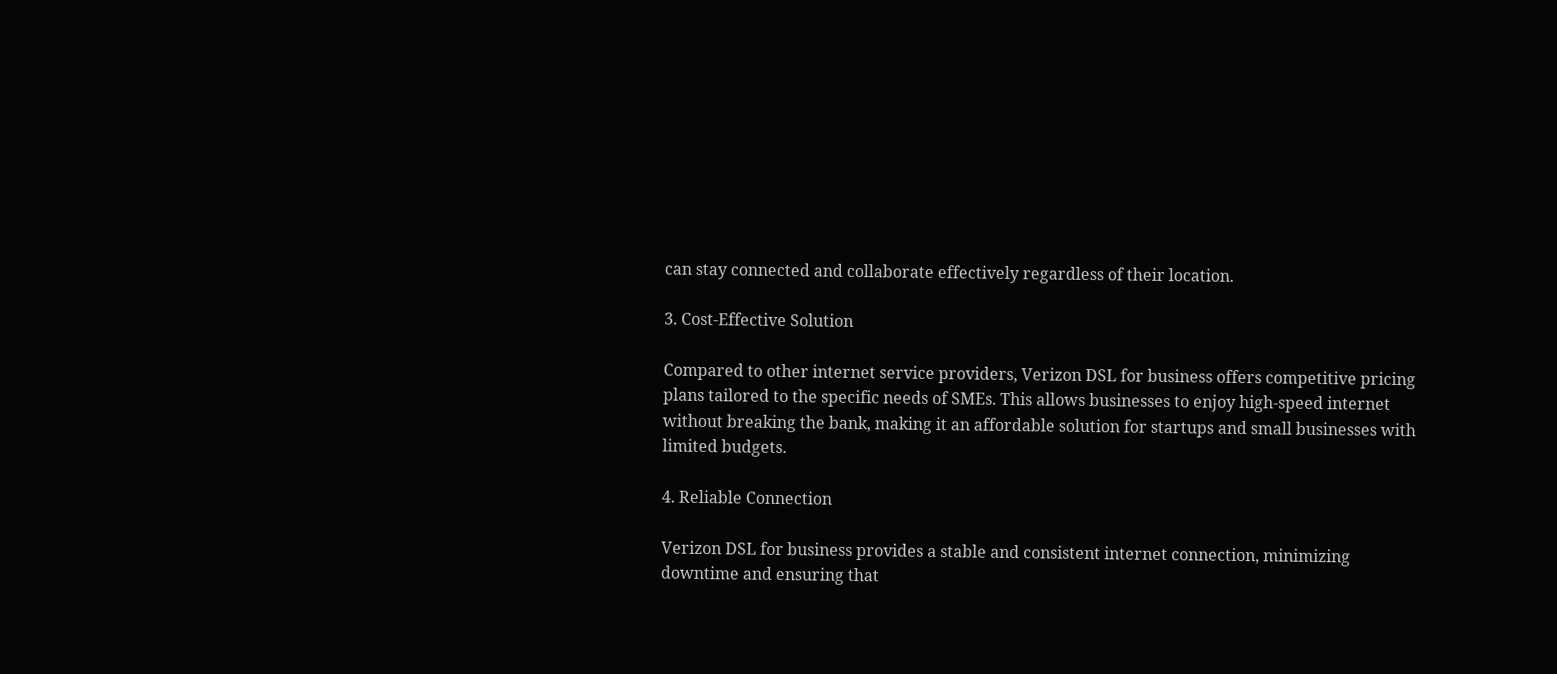can stay connected and collaborate effectively regardless of their location.

3. Cost-Effective Solution

Compared to other internet service providers, Verizon DSL for business offers competitive pricing plans tailored to the specific needs of SMEs. This allows businesses to enjoy high-speed internet without breaking the bank, making it an affordable solution for startups and small businesses with limited budgets.

4. Reliable Connection

Verizon DSL for business provides a stable and consistent internet connection, minimizing downtime and ensuring that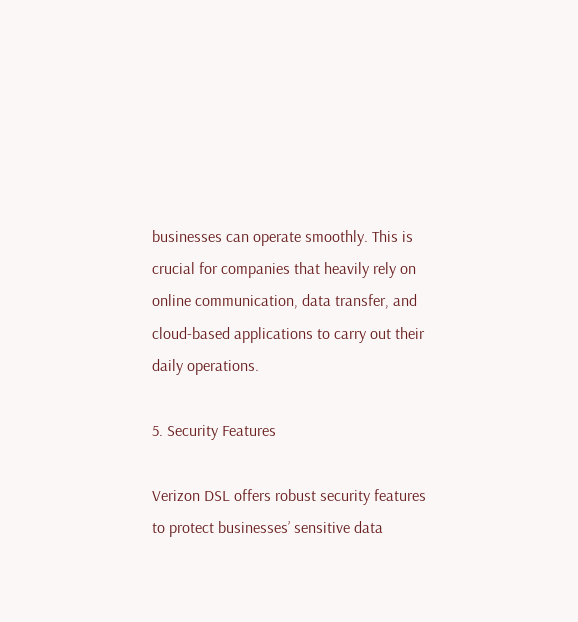businesses can operate smoothly. This is crucial for companies that heavily rely on online communication, data transfer, and cloud-based applications to carry out their daily operations.

5. Security Features

Verizon DSL offers robust security features to protect businesses’ sensitive data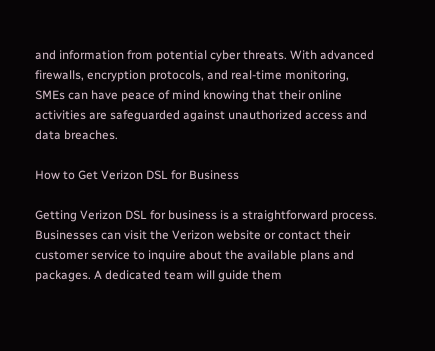and information from potential cyber threats. With advanced firewalls, encryption protocols, and real-time monitoring, SMEs can have peace of mind knowing that their online activities are safeguarded against unauthorized access and data breaches.

How to Get Verizon DSL for Business

Getting Verizon DSL for business is a straightforward process. Businesses can visit the Verizon website or contact their customer service to inquire about the available plans and packages. A dedicated team will guide them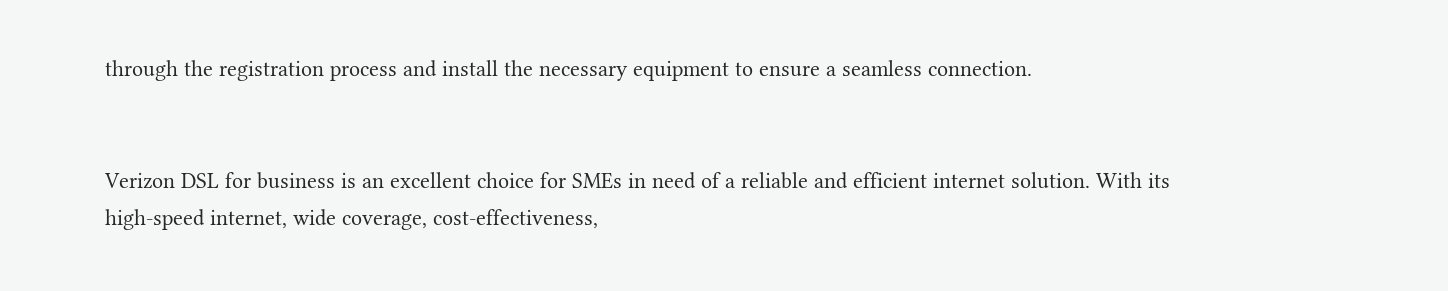through the registration process and install the necessary equipment to ensure a seamless connection.


Verizon DSL for business is an excellent choice for SMEs in need of a reliable and efficient internet solution. With its high-speed internet, wide coverage, cost-effectiveness,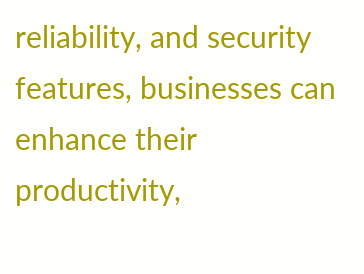reliability, and security features, businesses can enhance their productivity,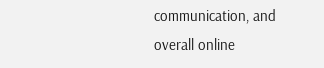communication, and overall online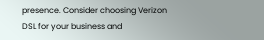presence. Consider choosing Verizon DSL for your business and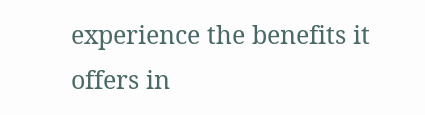experience the benefits it offers in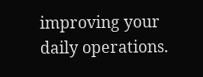improving your daily operations.